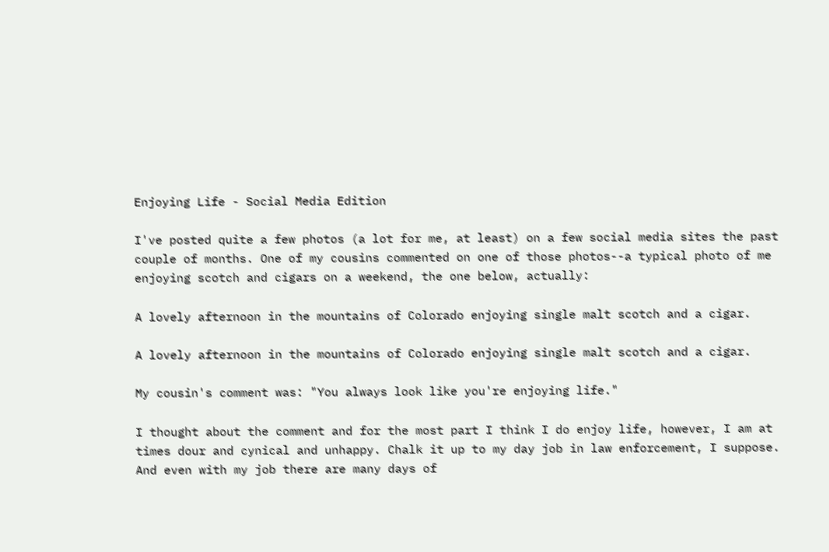Enjoying Life - Social Media Edition

I've posted quite a few photos (a lot for me, at least) on a few social media sites the past couple of months. One of my cousins commented on one of those photos--a typical photo of me enjoying scotch and cigars on a weekend, the one below, actually:

A lovely afternoon in the mountains of Colorado enjoying single malt scotch and a cigar.

A lovely afternoon in the mountains of Colorado enjoying single malt scotch and a cigar.

My cousin's comment was: "You always look like you're enjoying life."

I thought about the comment and for the most part I think I do enjoy life, however, I am at times dour and cynical and unhappy. Chalk it up to my day job in law enforcement, I suppose. And even with my job there are many days of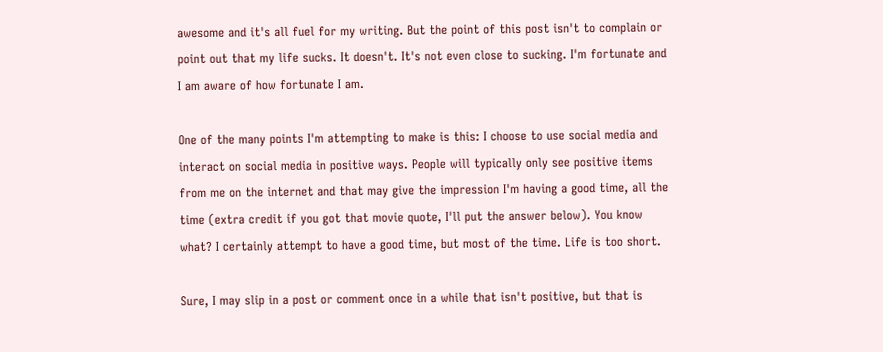awesome and it's all fuel for my writing. But the point of this post isn't to complain or point out that my life sucks. It doesn't. It's not even close to sucking. I'm fortunate and I am aware of how fortunate I am.

One of the many points I'm attempting to make is this: I choose to use social media and interact on social media in positive ways. People will typically only see positive items from me on the internet and that may give the impression I'm having a good time, all the time (extra credit if you got that movie quote, I'll put the answer below). You know what? I certainly attempt to have a good time, but most of the time. Life is too short.

Sure, I may slip in a post or comment once in a while that isn't positive, but that is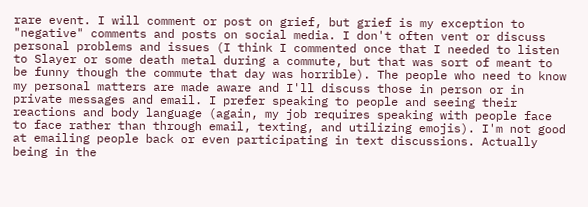rare event. I will comment or post on grief, but grief is my exception to "negative" comments and posts on social media. I don't often vent or discuss personal problems and issues (I think I commented once that I needed to listen to Slayer or some death metal during a commute, but that was sort of meant to be funny though the commute that day was horrible). The people who need to know my personal matters are made aware and I'll discuss those in person or in private messages and email. I prefer speaking to people and seeing their reactions and body language (again, my job requires speaking with people face to face rather than through email, texting, and utilizing emojis). I'm not good at emailing people back or even participating in text discussions. Actually being in the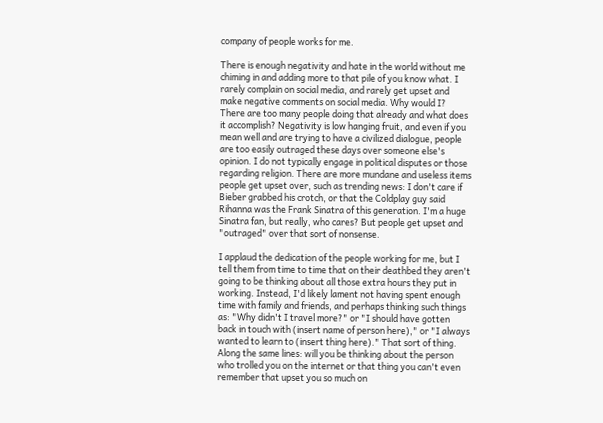company of people works for me.

There is enough negativity and hate in the world without me chiming in and adding more to that pile of you know what. I rarely complain on social media, and rarely get upset and make negative comments on social media. Why would I? There are too many people doing that already and what does it accomplish? Negativity is low hanging fruit, and even if you mean well and are trying to have a civilized dialogue, people are too easily outraged these days over someone else's opinion. I do not typically engage in political disputes or those regarding religion. There are more mundane and useless items people get upset over, such as trending news: I don't care if Bieber grabbed his crotch, or that the Coldplay guy said Rihanna was the Frank Sinatra of this generation. I'm a huge Sinatra fan, but really, who cares? But people get upset and "outraged" over that sort of nonsense.

I applaud the dedication of the people working for me, but I tell them from time to time that on their deathbed they aren't going to be thinking about all those extra hours they put in working. Instead, I'd likely lament not having spent enough time with family and friends, and perhaps thinking such things as: "Why didn't I travel more?" or "I should have gotten back in touch with (insert name of person here)," or "I always wanted to learn to (insert thing here)." That sort of thing. Along the same lines: will you be thinking about the person who trolled you on the internet or that thing you can't even remember that upset you so much on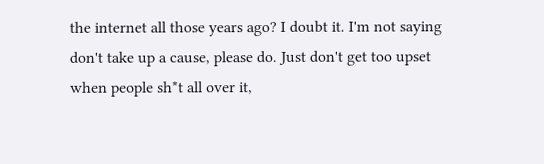the internet all those years ago? I doubt it. I'm not saying don't take up a cause, please do. Just don't get too upset when people sh*t all over it,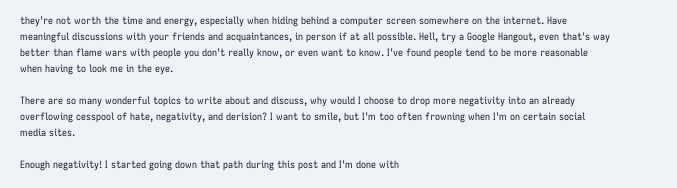they're not worth the time and energy, especially when hiding behind a computer screen somewhere on the internet. Have meaningful discussions with your friends and acquaintances, in person if at all possible. Hell, try a Google Hangout, even that's way better than flame wars with people you don't really know, or even want to know. I've found people tend to be more reasonable when having to look me in the eye.

There are so many wonderful topics to write about and discuss, why would I choose to drop more negativity into an already overflowing cesspool of hate, negativity, and derision? I want to smile, but I'm too often frowning when I'm on certain social media sites.

Enough negativity! I started going down that path during this post and I'm done with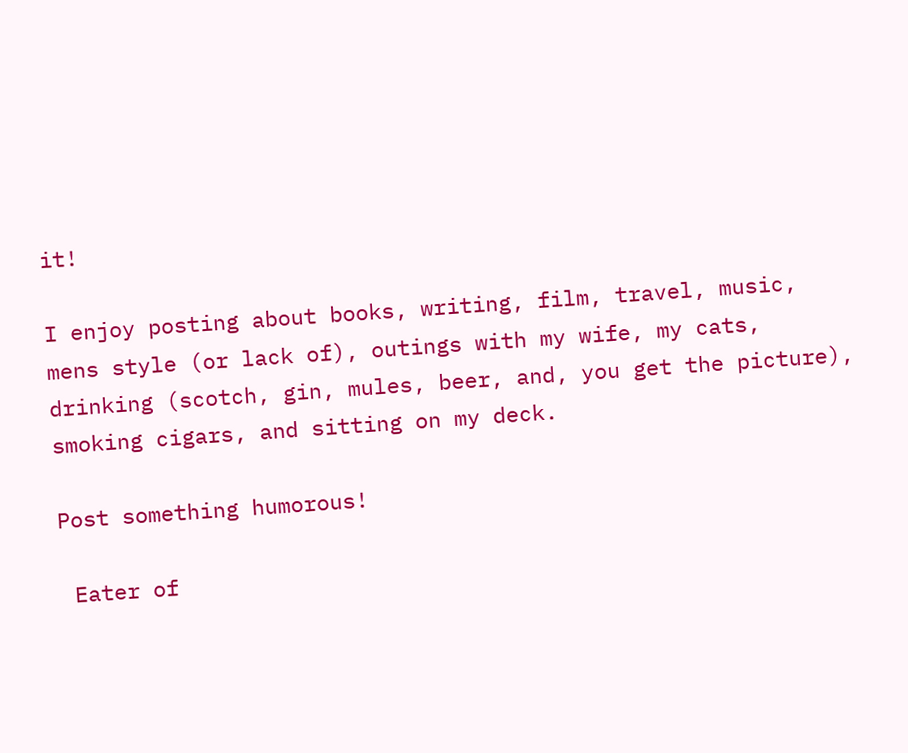it!

I enjoy posting about books, writing, film, travel, music, mens style (or lack of), outings with my wife, my cats, drinking (scotch, gin, mules, beer, and, you get the picture), smoking cigars, and sitting on my deck.

Post something humorous!

 Eater of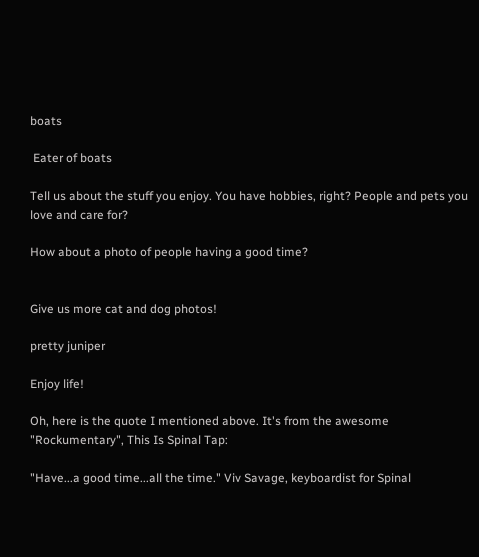boats

 Eater of boats

Tell us about the stuff you enjoy. You have hobbies, right? People and pets you love and care for?

How about a photo of people having a good time?


Give us more cat and dog photos!

pretty juniper

Enjoy life!

Oh, here is the quote I mentioned above. It's from the awesome "Rockumentary", This Is Spinal Tap:

"Have...a good time...all the time." Viv Savage, keyboardist for Spinal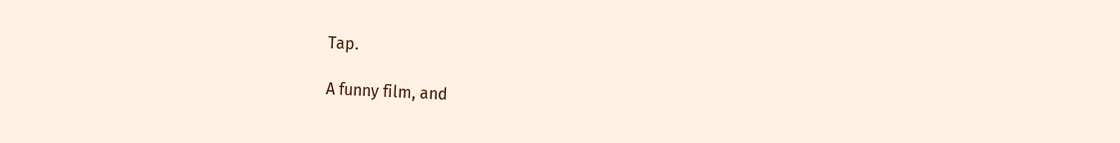Tap.

A funny film, and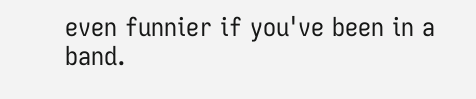even funnier if you've been in a band.